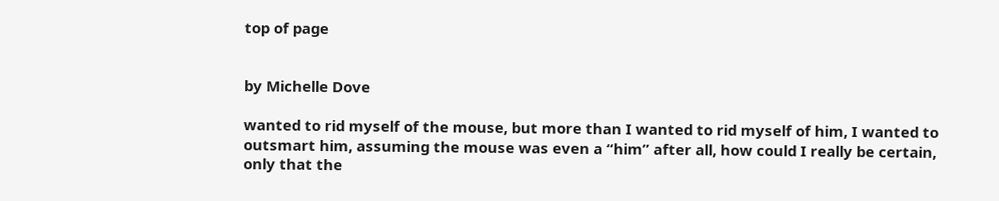top of page


by Michelle Dove

wanted to rid myself of the mouse, but more than I wanted to rid myself of him, I wanted to outsmart him, assuming the mouse was even a “him” after all, how could I really be certain, only that the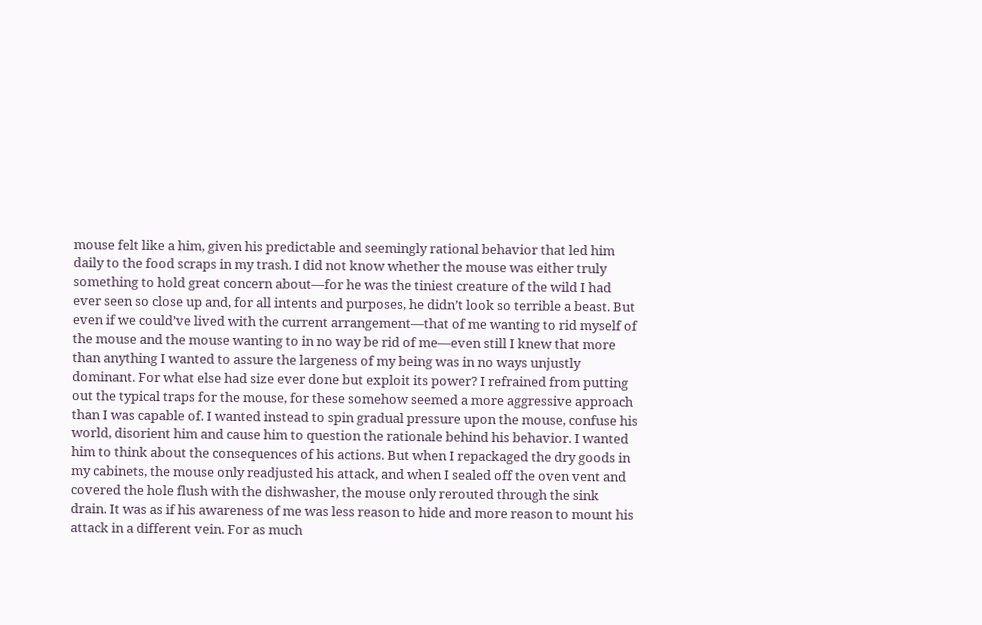mouse felt like a him, given his predictable and seemingly rational behavior that led him daily to the food scraps in my trash. I did not know whether the mouse was either truly something to hold great concern about—for he was the tiniest creature of the wild I had ever seen so close up and, for all intents and purposes, he didn’t look so terrible a beast. But even if we could’ve lived with the current arrangement—that of me wanting to rid myself of the mouse and the mouse wanting to in no way be rid of me—even still I knew that more than anything I wanted to assure the largeness of my being was in no ways unjustly dominant. For what else had size ever done but exploit its power? I refrained from putting out the typical traps for the mouse, for these somehow seemed a more aggressive approach than I was capable of. I wanted instead to spin gradual pressure upon the mouse, confuse his world, disorient him and cause him to question the rationale behind his behavior. I wanted him to think about the consequences of his actions. But when I repackaged the dry goods in my cabinets, the mouse only readjusted his attack, and when I sealed off the oven vent and covered the hole flush with the dishwasher, the mouse only rerouted through the sink drain. It was as if his awareness of me was less reason to hide and more reason to mount his attack in a different vein. For as much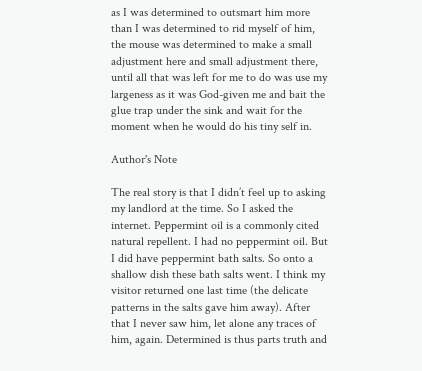as I was determined to outsmart him more than I was determined to rid myself of him, the mouse was determined to make a small adjustment here and small adjustment there, until all that was left for me to do was use my largeness as it was God-given me and bait the glue trap under the sink and wait for the moment when he would do his tiny self in.

Author's Note

The real story is that I didn’t feel up to asking my landlord at the time. So I asked the internet. Peppermint oil is a commonly cited natural repellent. I had no peppermint oil. But I did have peppermint bath salts. So onto a shallow dish these bath salts went. I think my visitor returned one last time (the delicate patterns in the salts gave him away). After that I never saw him, let alone any traces of him, again. Determined is thus parts truth and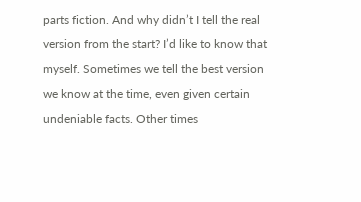parts fiction. And why didn’t I tell the real version from the start? I’d like to know that myself. Sometimes we tell the best version we know at the time, even given certain undeniable facts. Other times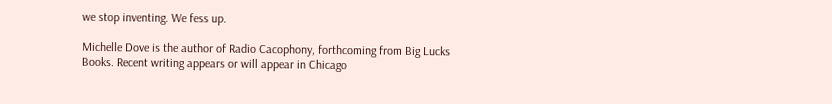we stop inventing. We fess up.

Michelle Dove is the author of Radio Cacophony, forthcoming from Big Lucks Books. Recent writing appears or will appear in Chicago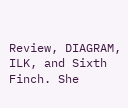Review, DIAGRAM, ILK, and Sixth Finch. She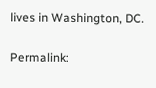lives in Washington, DC.

Permalink: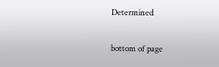Determined

bottom of page